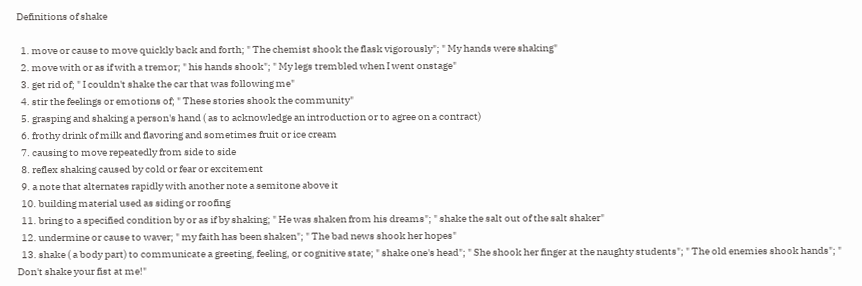Definitions of shake

  1. move or cause to move quickly back and forth; " The chemist shook the flask vigorously"; " My hands were shaking"
  2. move with or as if with a tremor; " his hands shook"; " My legs trembled when I went onstage"
  3. get rid of; " I couldn't shake the car that was following me"
  4. stir the feelings or emotions of; " These stories shook the community"
  5. grasping and shaking a person's hand ( as to acknowledge an introduction or to agree on a contract)
  6. frothy drink of milk and flavoring and sometimes fruit or ice cream
  7. causing to move repeatedly from side to side
  8. reflex shaking caused by cold or fear or excitement
  9. a note that alternates rapidly with another note a semitone above it
  10. building material used as siding or roofing
  11. bring to a specified condition by or as if by shaking; " He was shaken from his dreams"; " shake the salt out of the salt shaker"
  12. undermine or cause to waver; " my faith has been shaken"; " The bad news shook her hopes"
  13. shake ( a body part) to communicate a greeting, feeling, or cognitive state; " shake one's head"; " She shook her finger at the naughty students"; " The old enemies shook hands"; " Don't shake your fist at me!"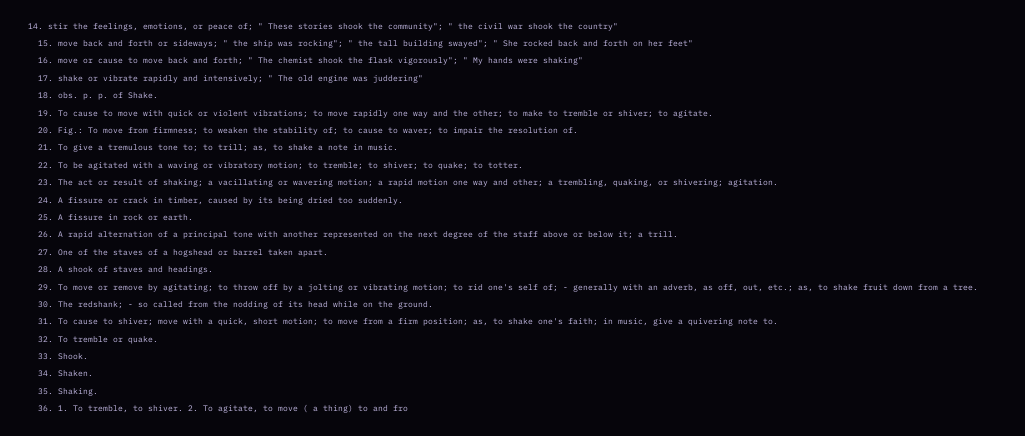14. stir the feelings, emotions, or peace of; " These stories shook the community"; " the civil war shook the country"
  15. move back and forth or sideways; " the ship was rocking"; " the tall building swayed"; " She rocked back and forth on her feet"
  16. move or cause to move back and forth; " The chemist shook the flask vigorously"; " My hands were shaking"
  17. shake or vibrate rapidly and intensively; " The old engine was juddering"
  18. obs. p. p. of Shake.
  19. To cause to move with quick or violent vibrations; to move rapidly one way and the other; to make to tremble or shiver; to agitate.
  20. Fig.: To move from firmness; to weaken the stability of; to cause to waver; to impair the resolution of.
  21. To give a tremulous tone to; to trill; as, to shake a note in music.
  22. To be agitated with a waving or vibratory motion; to tremble; to shiver; to quake; to totter.
  23. The act or result of shaking; a vacillating or wavering motion; a rapid motion one way and other; a trembling, quaking, or shivering; agitation.
  24. A fissure or crack in timber, caused by its being dried too suddenly.
  25. A fissure in rock or earth.
  26. A rapid alternation of a principal tone with another represented on the next degree of the staff above or below it; a trill.
  27. One of the staves of a hogshead or barrel taken apart.
  28. A shook of staves and headings.
  29. To move or remove by agitating; to throw off by a jolting or vibrating motion; to rid one's self of; - generally with an adverb, as off, out, etc.; as, to shake fruit down from a tree.
  30. The redshank; - so called from the nodding of its head while on the ground.
  31. To cause to shiver; move with a quick, short motion; to move from a firm position; as, to shake one's faith; in music, give a quivering note to.
  32. To tremble or quake.
  33. Shook.
  34. Shaken.
  35. Shaking.
  36. 1. To tremble, to shiver. 2. To agitate, to move ( a thing) to and fro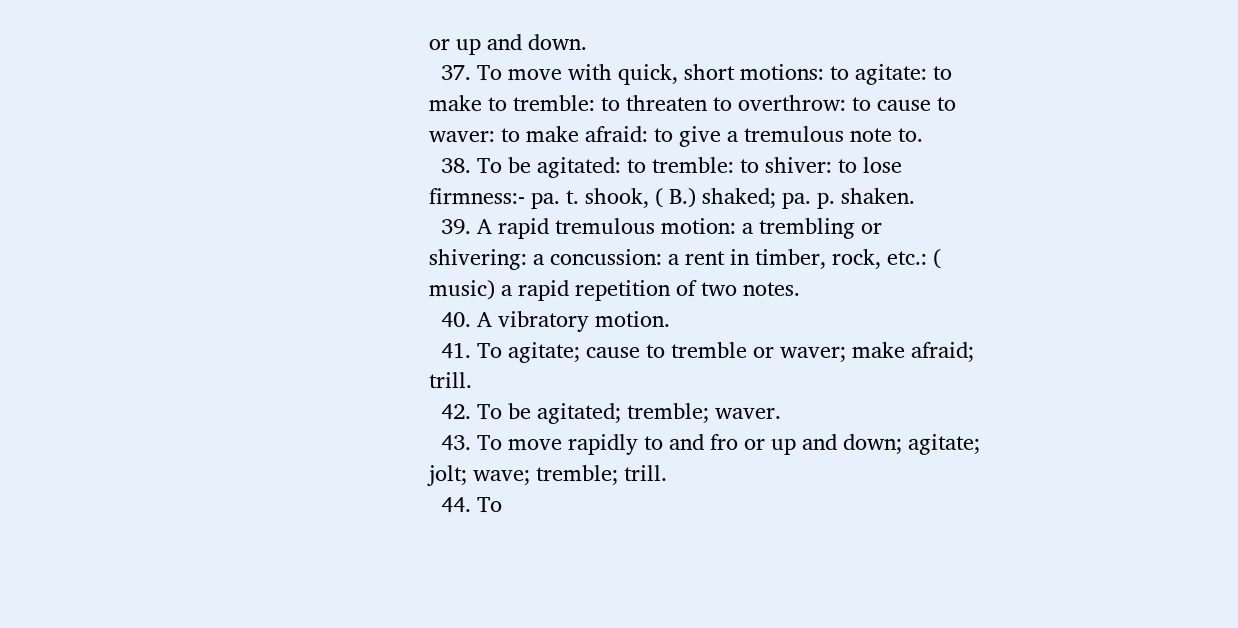or up and down.
  37. To move with quick, short motions: to agitate: to make to tremble: to threaten to overthrow: to cause to waver: to make afraid: to give a tremulous note to.
  38. To be agitated: to tremble: to shiver: to lose firmness:- pa. t. shook, ( B.) shaked; pa. p. shaken.
  39. A rapid tremulous motion: a trembling or shivering: a concussion: a rent in timber, rock, etc.: ( music) a rapid repetition of two notes.
  40. A vibratory motion.
  41. To agitate; cause to tremble or waver; make afraid; trill.
  42. To be agitated; tremble; waver.
  43. To move rapidly to and fro or up and down; agitate; jolt; wave; tremble; trill.
  44. To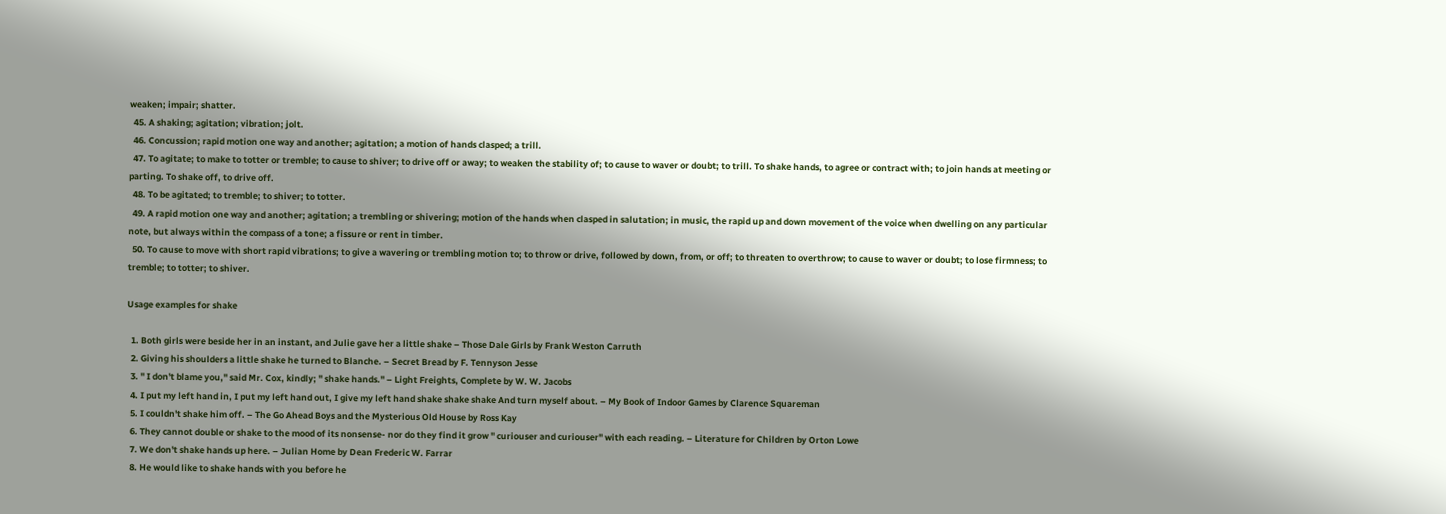weaken; impair; shatter.
  45. A shaking; agitation; vibration; jolt.
  46. Concussion; rapid motion one way and another; agitation; a motion of hands clasped; a trill.
  47. To agitate; to make to totter or tremble; to cause to shiver; to drive off or away; to weaken the stability of; to cause to waver or doubt; to trill. To shake hands, to agree or contract with; to join hands at meeting or parting. To shake off, to drive off.
  48. To be agitated; to tremble; to shiver; to totter.
  49. A rapid motion one way and another; agitation; a trembling or shivering; motion of the hands when clasped in salutation; in music, the rapid up and down movement of the voice when dwelling on any particular note, but always within the compass of a tone; a fissure or rent in timber.
  50. To cause to move with short rapid vibrations; to give a wavering or trembling motion to; to throw or drive, followed by down, from, or off; to threaten to overthrow; to cause to waver or doubt; to lose firmness; to tremble; to totter; to shiver.

Usage examples for shake

  1. Both girls were beside her in an instant, and Julie gave her a little shake – Those Dale Girls by Frank Weston Carruth
  2. Giving his shoulders a little shake he turned to Blanche. – Secret Bread by F. Tennyson Jesse
  3. " I don't blame you," said Mr. Cox, kindly; " shake hands." – Light Freights, Complete by W. W. Jacobs
  4. I put my left hand in, I put my left hand out, I give my left hand shake shake shake And turn myself about. – My Book of Indoor Games by Clarence Squareman
  5. I couldn't shake him off. – The Go Ahead Boys and the Mysterious Old House by Ross Kay
  6. They cannot double or shake to the mood of its nonsense- nor do they find it grow " curiouser and curiouser" with each reading. – Literature for Children by Orton Lowe
  7. We don't shake hands up here. – Julian Home by Dean Frederic W. Farrar
  8. He would like to shake hands with you before he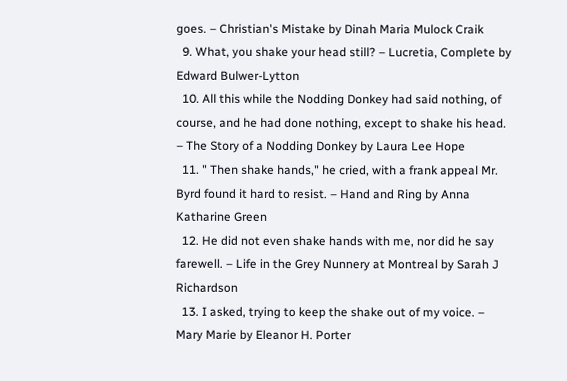goes. – Christian's Mistake by Dinah Maria Mulock Craik
  9. What, you shake your head still? – Lucretia, Complete by Edward Bulwer-Lytton
  10. All this while the Nodding Donkey had said nothing, of course, and he had done nothing, except to shake his head. – The Story of a Nodding Donkey by Laura Lee Hope
  11. " Then shake hands," he cried, with a frank appeal Mr. Byrd found it hard to resist. – Hand and Ring by Anna Katharine Green
  12. He did not even shake hands with me, nor did he say farewell. – Life in the Grey Nunnery at Montreal by Sarah J Richardson
  13. I asked, trying to keep the shake out of my voice. – Mary Marie by Eleanor H. Porter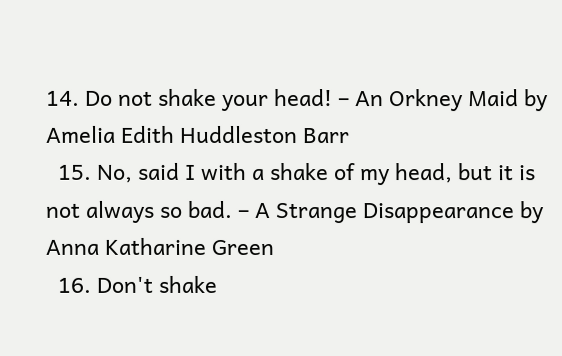14. Do not shake your head! – An Orkney Maid by Amelia Edith Huddleston Barr
  15. No, said I with a shake of my head, but it is not always so bad. – A Strange Disappearance by Anna Katharine Green
  16. Don't shake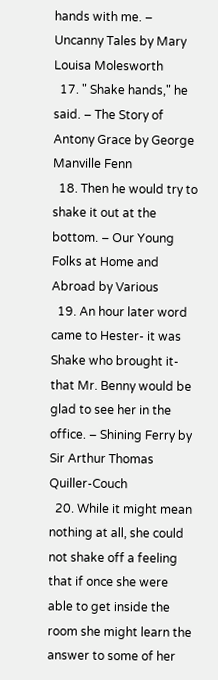hands with me. – Uncanny Tales by Mary Louisa Molesworth
  17. " Shake hands," he said. – The Story of Antony Grace by George Manville Fenn
  18. Then he would try to shake it out at the bottom. – Our Young Folks at Home and Abroad by Various
  19. An hour later word came to Hester- it was Shake who brought it- that Mr. Benny would be glad to see her in the office. – Shining Ferry by Sir Arthur Thomas Quiller-Couch
  20. While it might mean nothing at all, she could not shake off a feeling that if once she were able to get inside the room she might learn the answer to some of her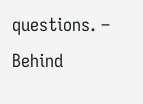questions. – Behind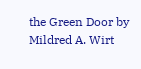the Green Door by Mildred A. Wirt